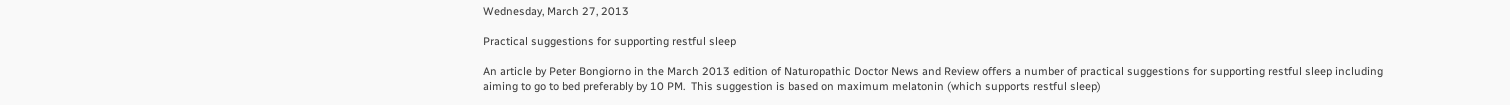Wednesday, March 27, 2013

Practical suggestions for supporting restful sleep

An article by Peter Bongiorno in the March 2013 edition of Naturopathic Doctor News and Review offers a number of practical suggestions for supporting restful sleep including aiming to go to bed preferably by 10 PM.  This suggestion is based on maximum melatonin (which supports restful sleep)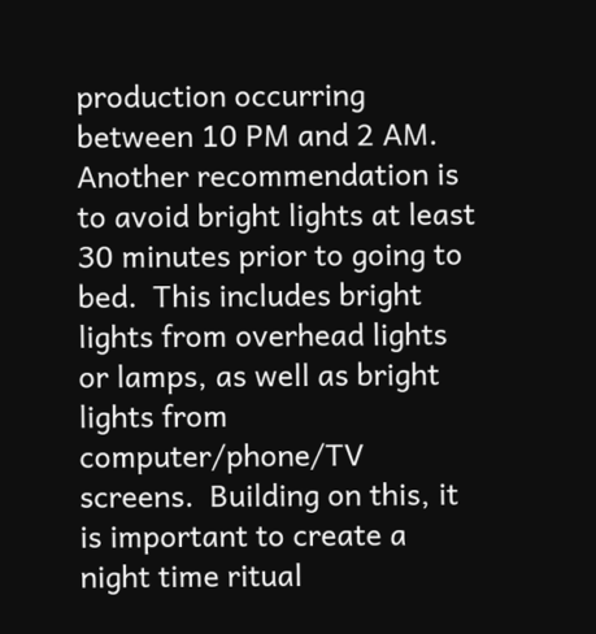production occurring between 10 PM and 2 AM.  Another recommendation is to avoid bright lights at least 30 minutes prior to going to bed.  This includes bright lights from overhead lights or lamps, as well as bright lights from computer/phone/TV screens.  Building on this, it is important to create a night time ritual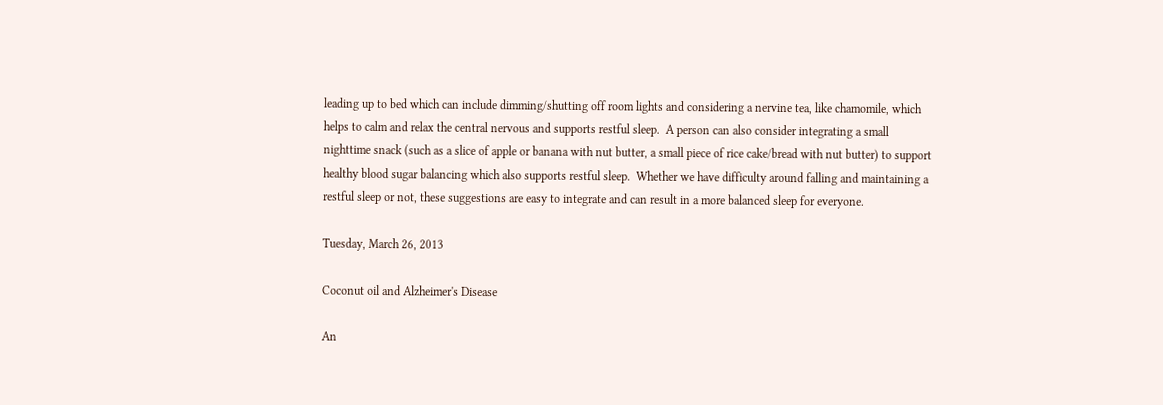leading up to bed which can include dimming/shutting off room lights and considering a nervine tea, like chamomile, which helps to calm and relax the central nervous and supports restful sleep.  A person can also consider integrating a small nighttime snack (such as a slice of apple or banana with nut butter, a small piece of rice cake/bread with nut butter) to support healthy blood sugar balancing which also supports restful sleep.  Whether we have difficulty around falling and maintaining a restful sleep or not, these suggestions are easy to integrate and can result in a more balanced sleep for everyone.

Tuesday, March 26, 2013

Coconut oil and Alzheimer's Disease

An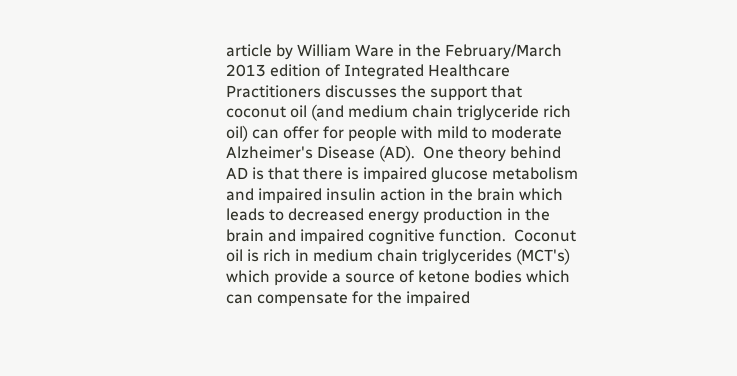article by William Ware in the February/March 2013 edition of Integrated Healthcare Practitioners discusses the support that coconut oil (and medium chain triglyceride rich oil) can offer for people with mild to moderate Alzheimer's Disease (AD).  One theory behind AD is that there is impaired glucose metabolism and impaired insulin action in the brain which leads to decreased energy production in the brain and impaired cognitive function.  Coconut oil is rich in medium chain triglycerides (MCT's) which provide a source of ketone bodies which can compensate for the impaired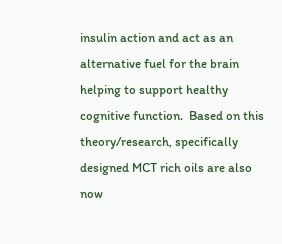insulin action and act as an alternative fuel for the brain helping to support healthy cognitive function.  Based on this theory/research, specifically designed MCT rich oils are also now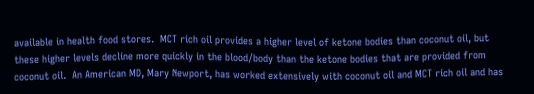available in health food stores.  MCT rich oil provides a higher level of ketone bodies than coconut oil, but these higher levels decline more quickly in the blood/body than the ketone bodies that are provided from coconut oil.  An American MD, Mary Newport, has worked extensively with coconut oil and MCT rich oil and has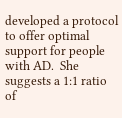developed a protocol to offer optimal support for people with AD.  She suggests a 1:1 ratio of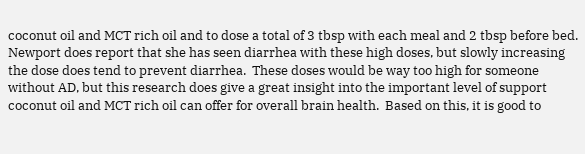coconut oil and MCT rich oil and to dose a total of 3 tbsp with each meal and 2 tbsp before bed.  Newport does report that she has seen diarrhea with these high doses, but slowly increasing the dose does tend to prevent diarrhea.  These doses would be way too high for someone without AD, but this research does give a great insight into the important level of support coconut oil and MCT rich oil can offer for overall brain health.  Based on this, it is good to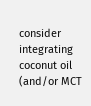consider integrating coconut oil (and/or MCT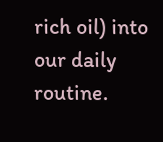rich oil) into our daily routine.